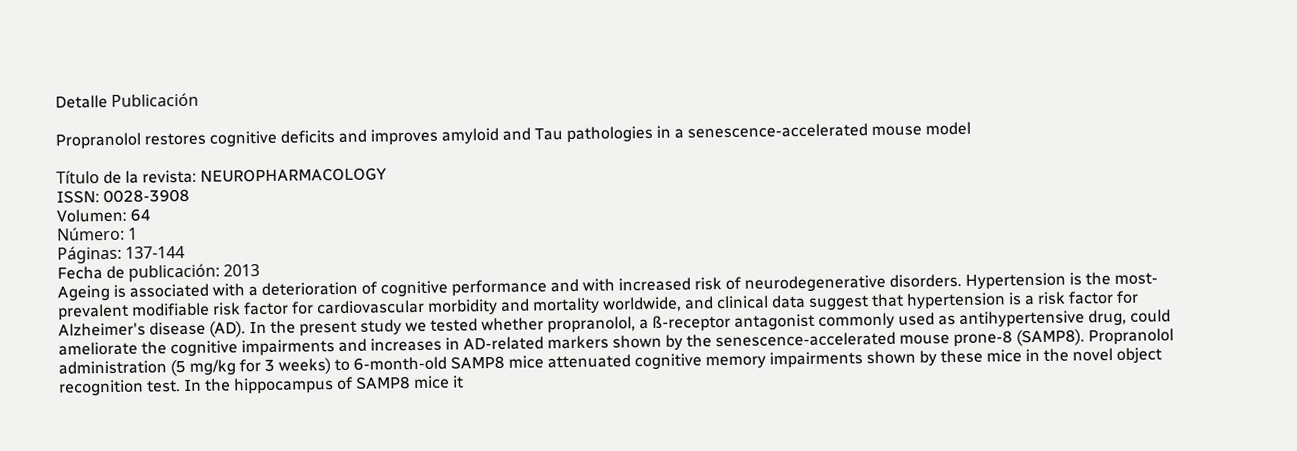Detalle Publicación

Propranolol restores cognitive deficits and improves amyloid and Tau pathologies in a senescence-accelerated mouse model

Título de la revista: NEUROPHARMACOLOGY
ISSN: 0028-3908
Volumen: 64
Número: 1
Páginas: 137-144
Fecha de publicación: 2013
Ageing is associated with a deterioration of cognitive performance and with increased risk of neurodegenerative disorders. Hypertension is the most-prevalent modifiable risk factor for cardiovascular morbidity and mortality worldwide, and clinical data suggest that hypertension is a risk factor for Alzheimer's disease (AD). In the present study we tested whether propranolol, a ß-receptor antagonist commonly used as antihypertensive drug, could ameliorate the cognitive impairments and increases in AD-related markers shown by the senescence-accelerated mouse prone-8 (SAMP8). Propranolol administration (5 mg/kg for 3 weeks) to 6-month-old SAMP8 mice attenuated cognitive memory impairments shown by these mice in the novel object recognition test. In the hippocampus of SAMP8 mice it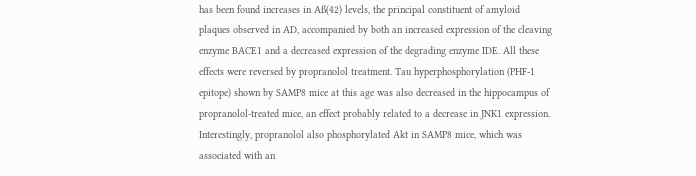has been found increases in Aß(42) levels, the principal constituent of amyloid plaques observed in AD, accompanied by both an increased expression of the cleaving enzyme BACE1 and a decreased expression of the degrading enzyme IDE. All these effects were reversed by propranolol treatment. Tau hyperphosphorylation (PHF-1 epitope) shown by SAMP8 mice at this age was also decreased in the hippocampus of propranolol-treated mice, an effect probably related to a decrease in JNK1 expression. Interestingly, propranolol also phosphorylated Akt in SAMP8 mice, which was associated with an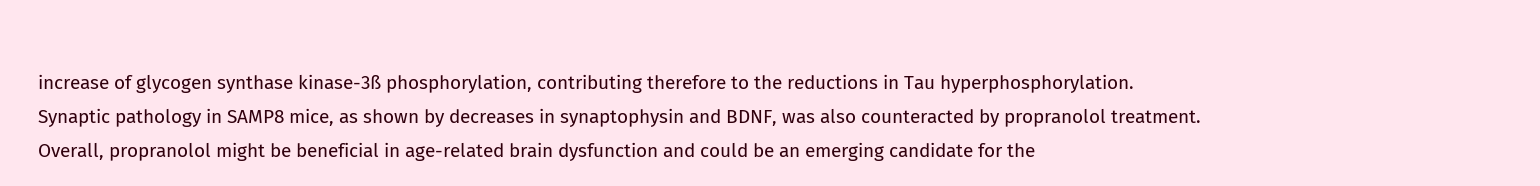increase of glycogen synthase kinase-3ß phosphorylation, contributing therefore to the reductions in Tau hyperphosphorylation. Synaptic pathology in SAMP8 mice, as shown by decreases in synaptophysin and BDNF, was also counteracted by propranolol treatment. Overall, propranolol might be beneficial in age-related brain dysfunction and could be an emerging candidate for the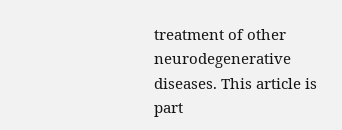treatment of other neurodegenerative diseases. This article is part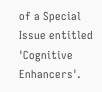of a Special Issue entitled 'Cognitive Enhancers'.